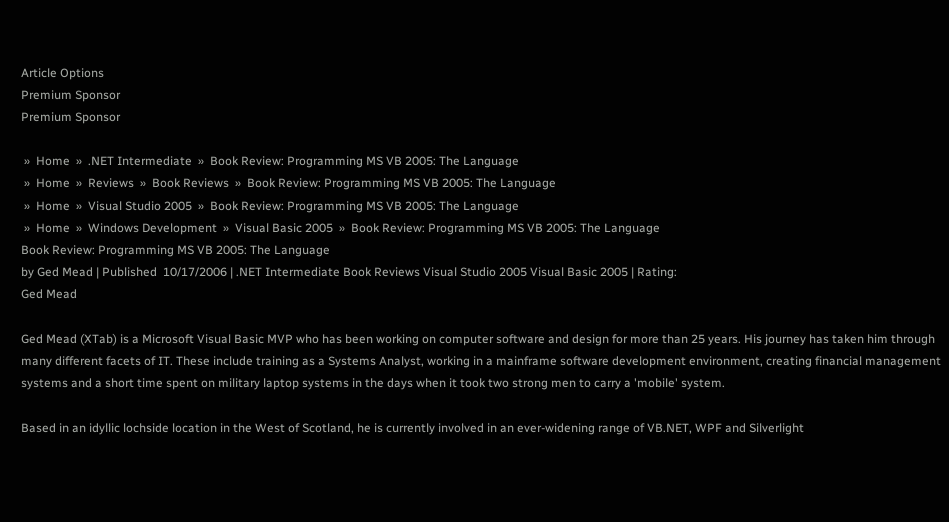Article Options
Premium Sponsor
Premium Sponsor

 »  Home  »  .NET Intermediate  »  Book Review: Programming MS VB 2005: The Language
 »  Home  »  Reviews  »  Book Reviews  »  Book Review: Programming MS VB 2005: The Language
 »  Home  »  Visual Studio 2005  »  Book Review: Programming MS VB 2005: The Language
 »  Home  »  Windows Development  »  Visual Basic 2005  »  Book Review: Programming MS VB 2005: The Language
Book Review: Programming MS VB 2005: The Language
by Ged Mead | Published  10/17/2006 | .NET Intermediate Book Reviews Visual Studio 2005 Visual Basic 2005 | Rating:
Ged Mead

Ged Mead (XTab) is a Microsoft Visual Basic MVP who has been working on computer software and design for more than 25 years. His journey has taken him through many different facets of IT. These include training as a Systems Analyst, working in a mainframe software development environment, creating financial management systems and a short time spent on military laptop systems in the days when it took two strong men to carry a 'mobile' system.

Based in an idyllic lochside location in the West of Scotland, he is currently involved in an ever-widening range of VB.NET, WPF and Silverlight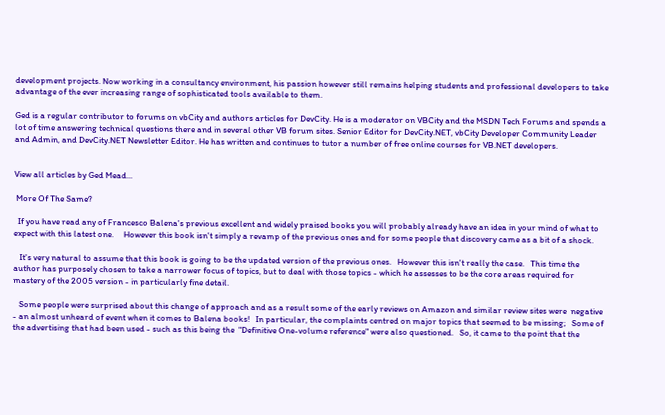development projects. Now working in a consultancy environment, his passion however still remains helping students and professional developers to take advantage of the ever increasing range of sophisticated tools available to them.

Ged is a regular contributor to forums on vbCity and authors articles for DevCity. He is a moderator on VBCity and the MSDN Tech Forums and spends a lot of time answering technical questions there and in several other VB forum sites. Senior Editor for DevCity.NET, vbCity Developer Community Leader and Admin, and DevCity.NET Newsletter Editor. He has written and continues to tutor a number of free online courses for VB.NET developers.


View all articles by Ged Mead...

 More Of The Same?

  If you have read any of Francesco Balena's previous excellent and widely praised books you will probably already have an idea in your mind of what to expect with this latest one.     However this book isn't simply a revamp of the previous ones and for some people that discovery came as a bit of a shock.

   It's very natural to assume that this book is going to be the updated version of the previous ones.   However this isn't really the case.   This time the author has purposely chosen to take a narrower focus of topics, but to deal with those topics - which he assesses to be the core areas required for mastery of the 2005 version - in particularly fine detail.

   Some people were surprised about this change of approach and as a result some of the early reviews on Amazon and similar review sites were  negative - an almost unheard of event when it comes to Balena books!   In particular, the complaints centred on major topics that seemed to be missing;   Some of the advertising that had been used - such as this being the  "Definitive One-volume reference" were also questioned.   So, it came to the point that the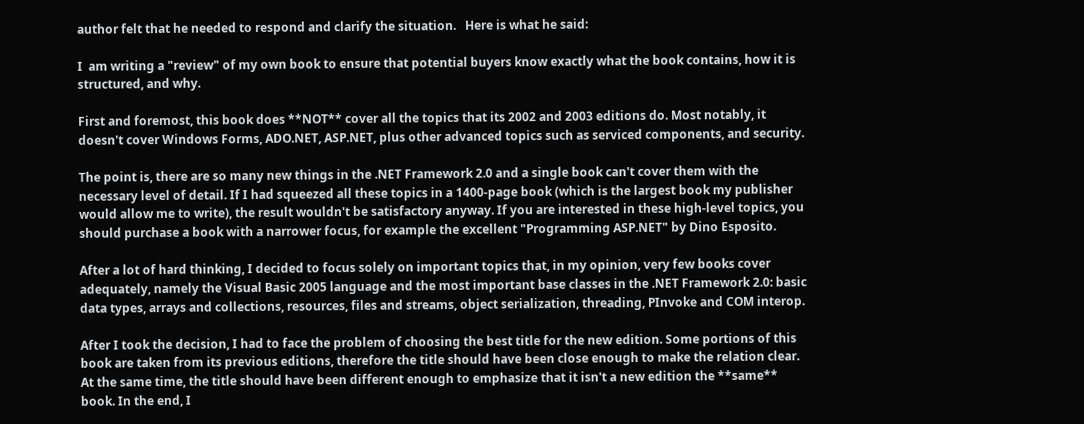author felt that he needed to respond and clarify the situation.   Here is what he said:

I  am writing a "review" of my own book to ensure that potential buyers know exactly what the book contains, how it is structured, and why.

First and foremost, this book does **NOT** cover all the topics that its 2002 and 2003 editions do. Most notably, it doesn't cover Windows Forms, ADO.NET, ASP.NET, plus other advanced topics such as serviced components, and security.

The point is, there are so many new things in the .NET Framework 2.0 and a single book can't cover them with the necessary level of detail. If I had squeezed all these topics in a 1400-page book (which is the largest book my publisher would allow me to write), the result wouldn't be satisfactory anyway. If you are interested in these high-level topics, you should purchase a book with a narrower focus, for example the excellent "Programming ASP.NET" by Dino Esposito.

After a lot of hard thinking, I decided to focus solely on important topics that, in my opinion, very few books cover adequately, namely the Visual Basic 2005 language and the most important base classes in the .NET Framework 2.0: basic data types, arrays and collections, resources, files and streams, object serialization, threading, PInvoke and COM interop.

After I took the decision, I had to face the problem of choosing the best title for the new edition. Some portions of this book are taken from its previous editions, therefore the title should have been close enough to make the relation clear. At the same time, the title should have been different enough to emphasize that it isn't a new edition the **same** book. In the end, I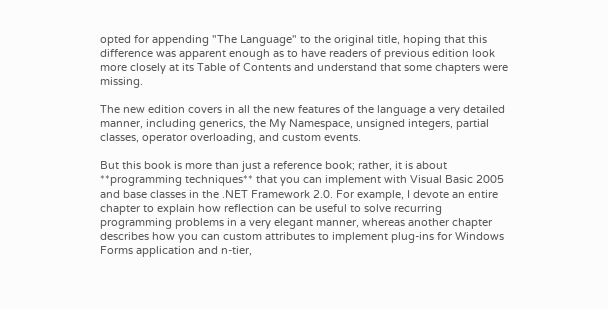opted for appending "The Language" to the original title, hoping that this difference was apparent enough as to have readers of previous edition look more closely at its Table of Contents and understand that some chapters were missing.

The new edition covers in all the new features of the language a very detailed manner, including generics, the My Namespace, unsigned integers, partial classes, operator overloading, and custom events.

But this book is more than just a reference book; rather, it is about **programming techniques** that you can implement with Visual Basic 2005 and base classes in the .NET Framework 2.0. For example, I devote an entire chapter to explain how reflection can be useful to solve recurring programming problems in a very elegant manner, whereas another chapter describes how you can custom attributes to implement plug-ins for Windows Forms application and n-tier,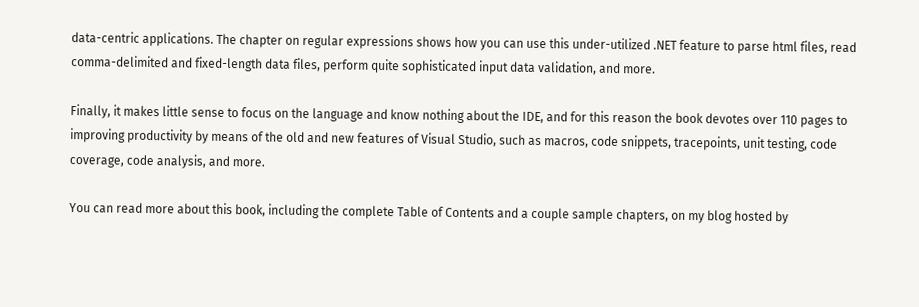data-centric applications. The chapter on regular expressions shows how you can use this under-utilized .NET feature to parse html files, read comma-delimited and fixed-length data files, perform quite sophisticated input data validation, and more.

Finally, it makes little sense to focus on the language and know nothing about the IDE, and for this reason the book devotes over 110 pages to improving productivity by means of the old and new features of Visual Studio, such as macros, code snippets, tracepoints, unit testing, code coverage, code analysis, and more.

You can read more about this book, including the complete Table of Contents and a couple sample chapters, on my blog hosted by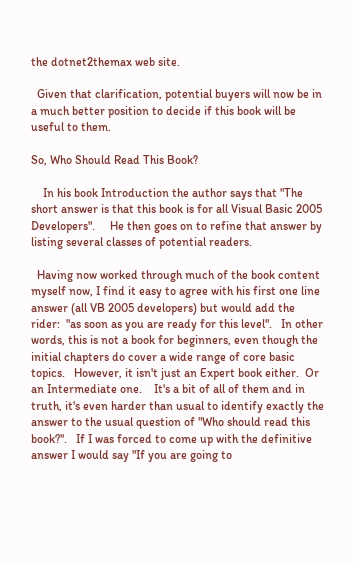the dotnet2themax web site.

  Given that clarification, potential buyers will now be in a much better position to decide if this book will be useful to them.

So, Who Should Read This Book?

    In his book Introduction the author says that "The short answer is that this book is for all Visual Basic 2005 Developers".     He then goes on to refine that answer by listing several classes of potential readers.

  Having now worked through much of the book content myself now, I find it easy to agree with his first one line answer (all VB 2005 developers) but would add the rider:  "as soon as you are ready for this level".   In other words, this is not a book for beginners, even though the initial chapters do cover a wide range of core basic topics.   However, it isn't just an Expert book either.  Or an Intermediate one.    It's a bit of all of them and in truth, it's even harder than usual to identify exactly the answer to the usual question of "Who should read this book?".   If I was forced to come up with the definitive answer I would say "If you are going to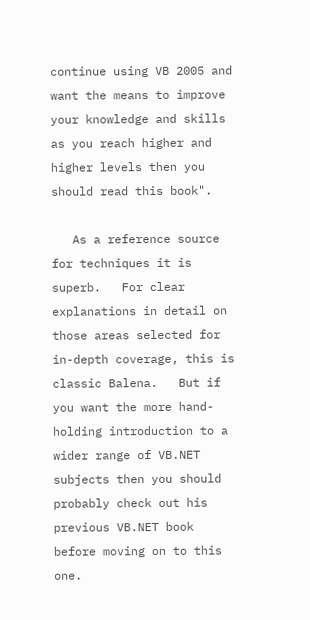continue using VB 2005 and want the means to improve your knowledge and skills as you reach higher and higher levels then you should read this book".

   As a reference source for techniques it is superb.   For clear explanations in detail on those areas selected for in-depth coverage, this is classic Balena.   But if you want the more hand-holding introduction to a wider range of VB.NET subjects then you should probably check out his previous VB.NET book before moving on to this one.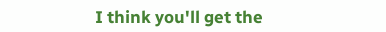I think you'll get the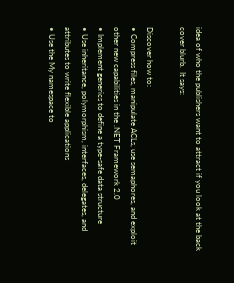idea of who the publishers want to attract if you look at the back cover blurb.  It says:

Discover how to:
• Compress files, manipulate ACLs, use semaphores, and exploit other new capabilities in the .NET Framework 2.0
• Implement generics to define a type-safe data structure
• Use inheritance, polymorphism, interfaces, delegates, and attributes to write flexible applications
• Use the My namespace to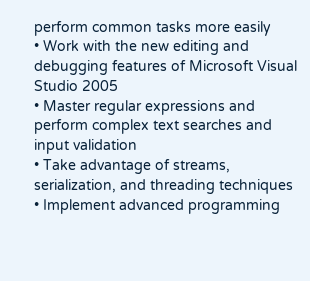perform common tasks more easily
• Work with the new editing and debugging features of Microsoft Visual Studio 2005
• Master regular expressions and perform complex text searches and input validation
• Take advantage of streams, serialization, and threading techniques
• Implement advanced programming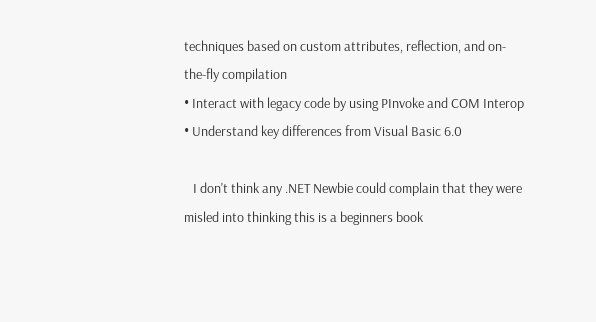techniques based on custom attributes, reflection, and on-the-fly compilation
• Interact with legacy code by using PInvoke and COM Interop
• Understand key differences from Visual Basic 6.0

   I don't think any .NET Newbie could complain that they were misled into thinking this is a beginners book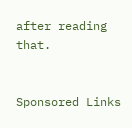after reading that.


Sponsored Links